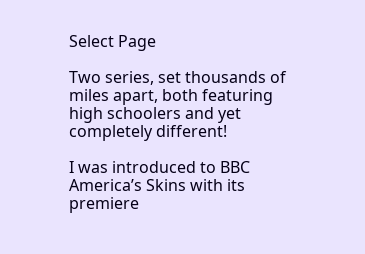Select Page

Two series, set thousands of miles apart, both featuring high schoolers and yet completely different!

I was introduced to BBC America’s Skins with its premiere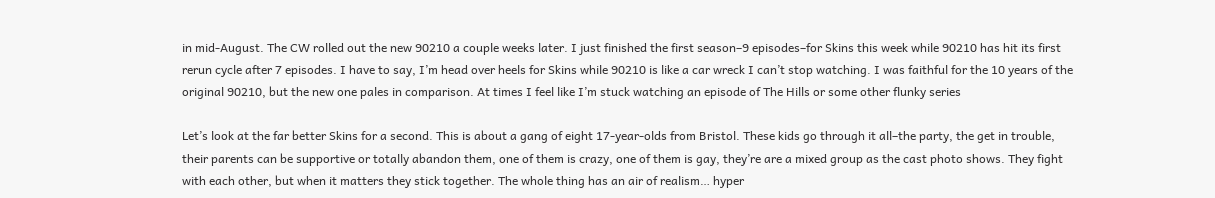in mid-August. The CW rolled out the new 90210 a couple weeks later. I just finished the first season–9 episodes–for Skins this week while 90210 has hit its first rerun cycle after 7 episodes. I have to say, I’m head over heels for Skins while 90210 is like a car wreck I can’t stop watching. I was faithful for the 10 years of the original 90210, but the new one pales in comparison. At times I feel like I’m stuck watching an episode of The Hills or some other flunky series

Let’s look at the far better Skins for a second. This is about a gang of eight 17-year-olds from Bristol. These kids go through it all–the party, the get in trouble, their parents can be supportive or totally abandon them, one of them is crazy, one of them is gay, they’re are a mixed group as the cast photo shows. They fight with each other, but when it matters they stick together. The whole thing has an air of realism… hyper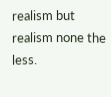realism but realism none the less.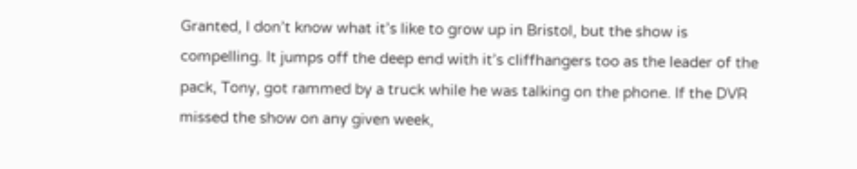Granted, I don’t know what it’s like to grow up in Bristol, but the show is compelling. It jumps off the deep end with it’s cliffhangers too as the leader of the pack, Tony, got rammed by a truck while he was talking on the phone. If the DVR missed the show on any given week,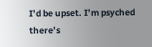I’d be upset. I’m psyched there’s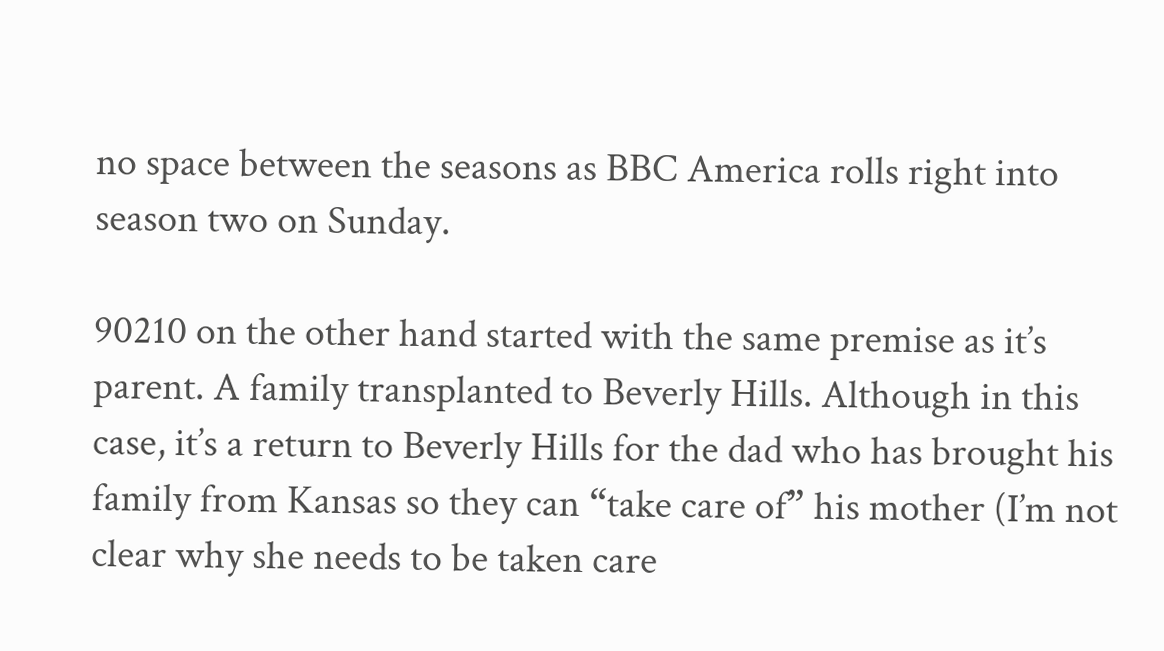no space between the seasons as BBC America rolls right into season two on Sunday.

90210 on the other hand started with the same premise as it’s parent. A family transplanted to Beverly Hills. Although in this case, it’s a return to Beverly Hills for the dad who has brought his family from Kansas so they can “take care of” his mother (I’m not clear why she needs to be taken care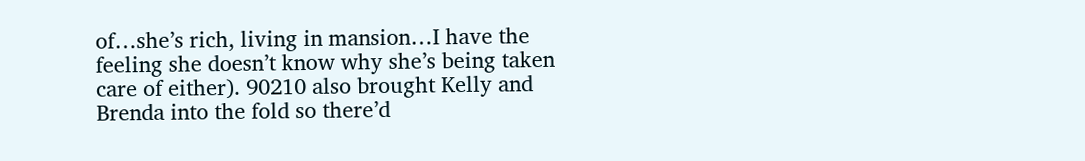of…she’s rich, living in mansion…I have the feeling she doesn’t know why she’s being taken care of either). 90210 also brought Kelly and Brenda into the fold so there’d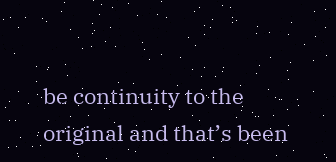be continuity to the original and that’s been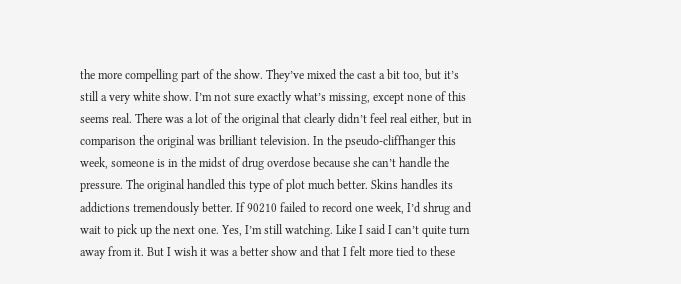the more compelling part of the show. They’ve mixed the cast a bit too, but it’s still a very white show. I’m not sure exactly what’s missing, except none of this seems real. There was a lot of the original that clearly didn’t feel real either, but in comparison the original was brilliant television. In the pseudo-cliffhanger this week, someone is in the midst of drug overdose because she can’t handle the pressure. The original handled this type of plot much better. Skins handles its addictions tremendously better. If 90210 failed to record one week, I’d shrug and wait to pick up the next one. Yes, I’m still watching. Like I said I can’t quite turn away from it. But I wish it was a better show and that I felt more tied to these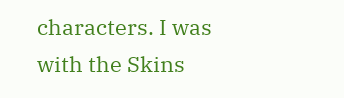characters. I was with the Skins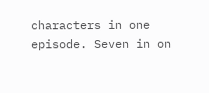characters in one episode. Seven in on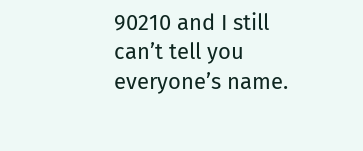90210 and I still can’t tell you everyone’s name.